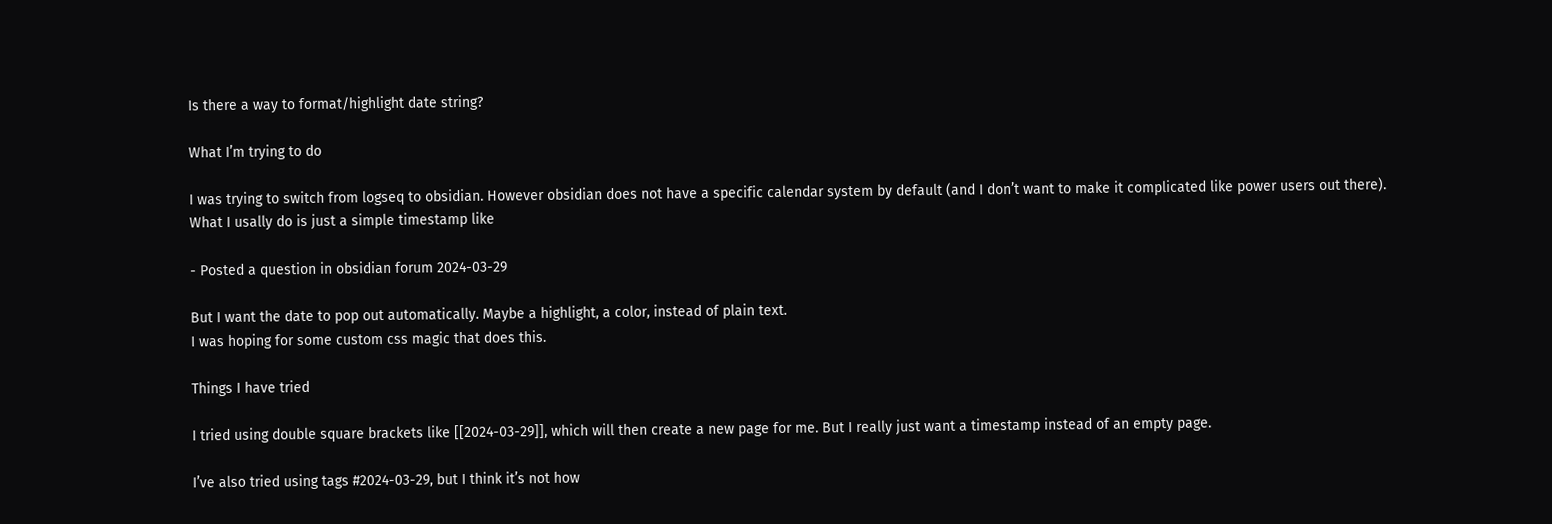Is there a way to format/highlight date string?

What I’m trying to do

I was trying to switch from logseq to obsidian. However obsidian does not have a specific calendar system by default (and I don’t want to make it complicated like power users out there).
What I usally do is just a simple timestamp like

- Posted a question in obsidian forum 2024-03-29

But I want the date to pop out automatically. Maybe a highlight, a color, instead of plain text.
I was hoping for some custom css magic that does this.

Things I have tried

I tried using double square brackets like [[2024-03-29]], which will then create a new page for me. But I really just want a timestamp instead of an empty page.

I’ve also tried using tags #2024-03-29, but I think it’s not how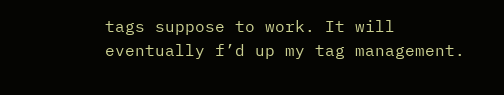tags suppose to work. It will eventually f’d up my tag management.